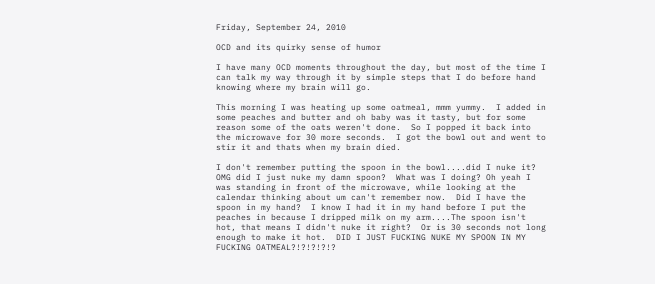Friday, September 24, 2010

OCD and its quirky sense of humor

I have many OCD moments throughout the day, but most of the time I can talk my way through it by simple steps that I do before hand knowing where my brain will go.

This morning I was heating up some oatmeal, mmm yummy.  I added in some peaches and butter and oh baby was it tasty, but for some reason some of the oats weren't done.  So I popped it back into the microwave for 30 more seconds.  I got the bowl out and went to stir it and thats when my brain died.

I don't remember putting the spoon in the bowl....did I nuke it? OMG did I just nuke my damn spoon?  What was I doing? Oh yeah I was standing in front of the microwave, while looking at the calendar thinking about um can't remember now.  Did I have the spoon in my hand?  I know I had it in my hand before I put the peaches in because I dripped milk on my arm....The spoon isn't hot, that means I didn't nuke it right?  Or is 30 seconds not long enough to make it hot.  DID I JUST FUCKING NUKE MY SPOON IN MY FUCKING OATMEAL?!?!?!?!?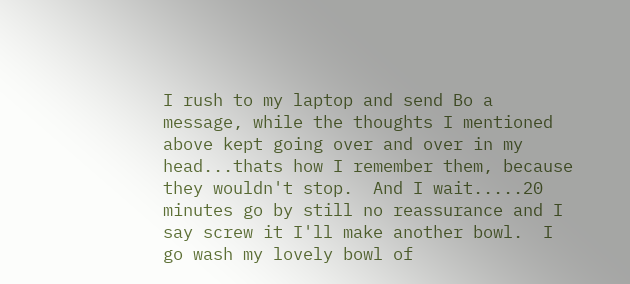I rush to my laptop and send Bo a message, while the thoughts I mentioned above kept going over and over in my head...thats how I remember them, because they wouldn't stop.  And I wait.....20 minutes go by still no reassurance and I say screw it I'll make another bowl.  I go wash my lovely bowl of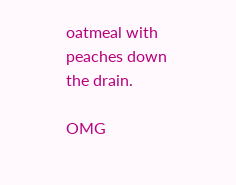oatmeal with peaches down the drain.

OMG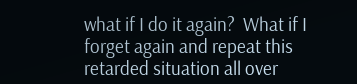what if I do it again?  What if I forget again and repeat this retarded situation all over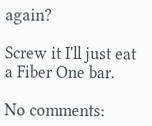again?

Screw it I'll just eat a Fiber One bar.

No comments: